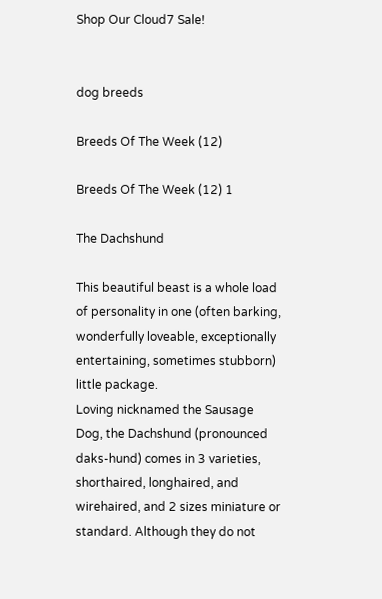Shop Our Cloud7 Sale!


dog breeds

Breeds Of The Week (12)

Breeds Of The Week (12) 1

The Dachshund

This beautiful beast is a whole load of personality in one (often barking, wonderfully loveable, exceptionally entertaining, sometimes stubborn) little package.
Loving nicknamed the Sausage Dog, the Dachshund (pronounced daks-hund) comes in 3 varieties, shorthaired, longhaired, and wirehaired, and 2 sizes miniature or standard. Although they do not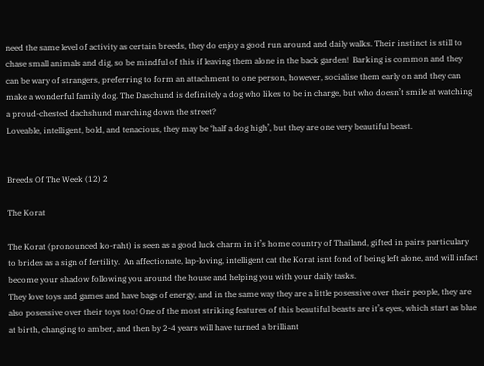need the same level of activity as certain breeds, they do enjoy a good run around and daily walks. Their instinct is still to chase small animals and dig, so be mindful of this if leaving them alone in the back garden!  Barking is common and they can be wary of strangers, preferring to form an attachment to one person, however, socialise them early on and they can make a wonderful family dog. The Daschund is definitely a dog who likes to be in charge, but who doesn’t smile at watching a proud-chested dachshund marching down the street?
Loveable, intelligent, bold, and tenacious, they may be ‘half a dog high’, but they are one very beautiful beast.


Breeds Of The Week (12) 2

The Korat

The Korat (pronounced ko-raht) is seen as a good luck charm in it’s home country of Thailand, gifted in pairs particulary to brides as a sign of fertility.  An affectionate, lap-loving, intelligent cat the Korat isnt fond of being left alone, and will infact become your shadow following you around the house and helping you with your daily tasks.
They love toys and games and have bags of energy, and in the same way they are a little posessive over their people, they are also posessive over their toys too! One of the most striking features of this beautiful beasts are it’s eyes, which start as blue at birth, changing to amber, and then by 2-4 years will have turned a brilliant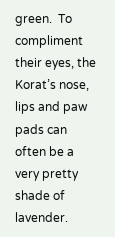green.  To compliment their eyes, the Korat’s nose, lips and paw pads can often be a very pretty shade of lavender.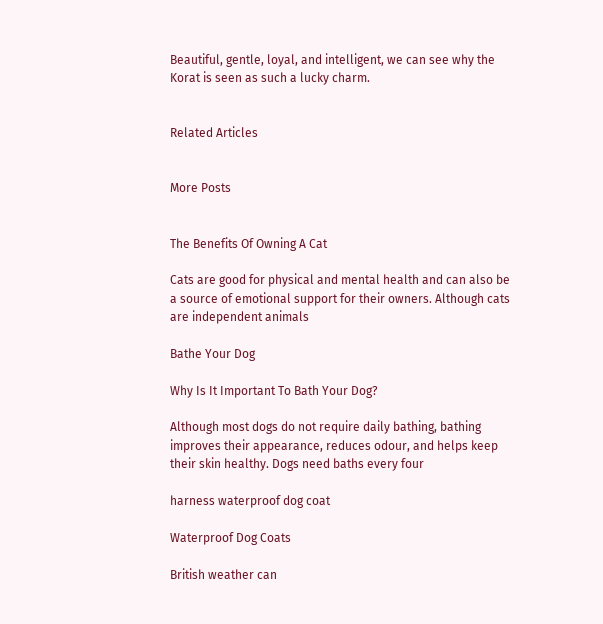Beautiful, gentle, loyal, and intelligent, we can see why the Korat is seen as such a lucky charm.


Related Articles


More Posts


The Benefits Of Owning A Cat

Cats are good for physical and mental health and can also be a source of emotional support for their owners. Although cats are independent animals

Bathe Your Dog

Why Is It Important To Bath Your Dog?

Although most dogs do not require daily bathing, bathing improves their appearance, reduces odour, and helps keep their skin healthy. Dogs need baths every four

harness waterproof dog coat

Waterproof Dog Coats

British weather can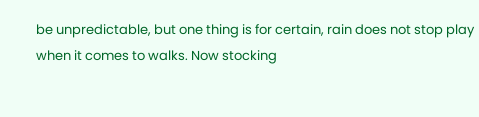be unpredictable, but one thing is for certain, rain does not stop play when it comes to walks. Now stocking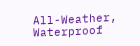All-Weather, Waterproof